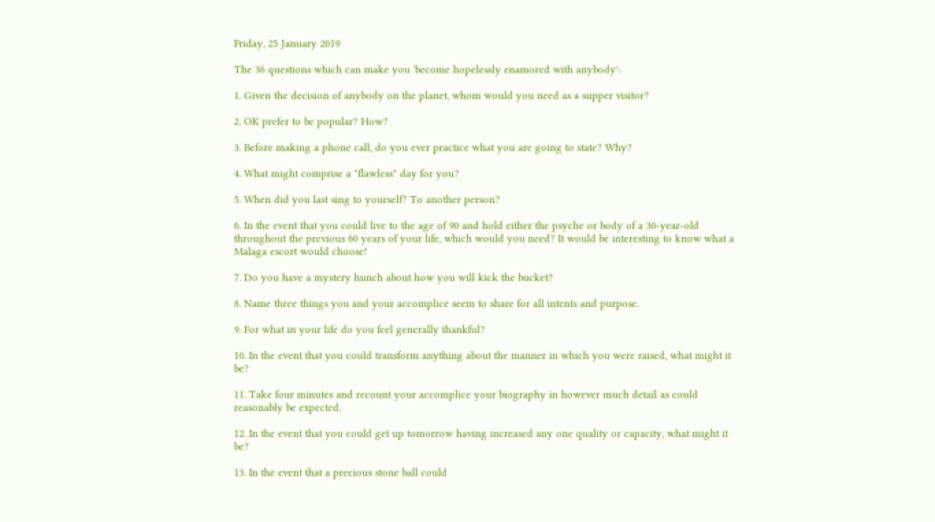Friday, 25 January 2019

The 36 questions which can make you 'become hopelessly enamored with anybody':

1. Given the decision of anybody on the planet, whom would you need as a supper visitor?

2. OK prefer to be popular? How?

3. Before making a phone call, do you ever practice what you are going to state? Why?

4. What might comprise a "flawless" day for you?

5. When did you last sing to yourself? To another person?

6. In the event that you could live to the age of 90 and hold either the psyche or body of a 30-year-old throughout the previous 60 years of your life, which would you need? It would be interesting to know what a Malaga escort would choose!

7. Do you have a mystery hunch about how you will kick the bucket?

8. Name three things you and your accomplice seem to share for all intents and purpose.

9. For what in your life do you feel generally thankful?

10. In the event that you could transform anything about the manner in which you were raised, what might it be?

11. Take four minutes and recount your accomplice your biography in however much detail as could reasonably be expected.

12. In the event that you could get up tomorrow having increased any one quality or capacity, what might it be?

13. In the event that a precious stone ball could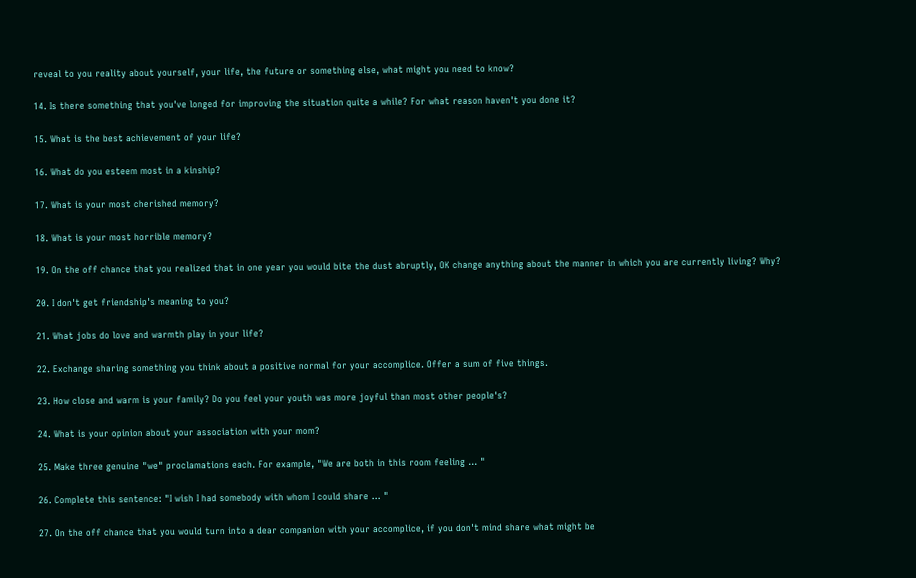reveal to you reality about yourself, your life, the future or something else, what might you need to know?

14. Is there something that you've longed for improving the situation quite a while? For what reason haven't you done it?

15. What is the best achievement of your life?

16. What do you esteem most in a kinship?

17. What is your most cherished memory?

18. What is your most horrible memory?

19. On the off chance that you realized that in one year you would bite the dust abruptly, OK change anything about the manner in which you are currently living? Why?

20. I don't get friendship's meaning to you?

21. What jobs do love and warmth play in your life?

22. Exchange sharing something you think about a positive normal for your accomplice. Offer a sum of five things.

23. How close and warm is your family? Do you feel your youth was more joyful than most other people's?

24. What is your opinion about your association with your mom?

25. Make three genuine "we" proclamations each. For example, "We are both in this room feeling ... "

26. Complete this sentence: "I wish I had somebody with whom I could share ... "

27. On the off chance that you would turn into a dear companion with your accomplice, if you don't mind share what might be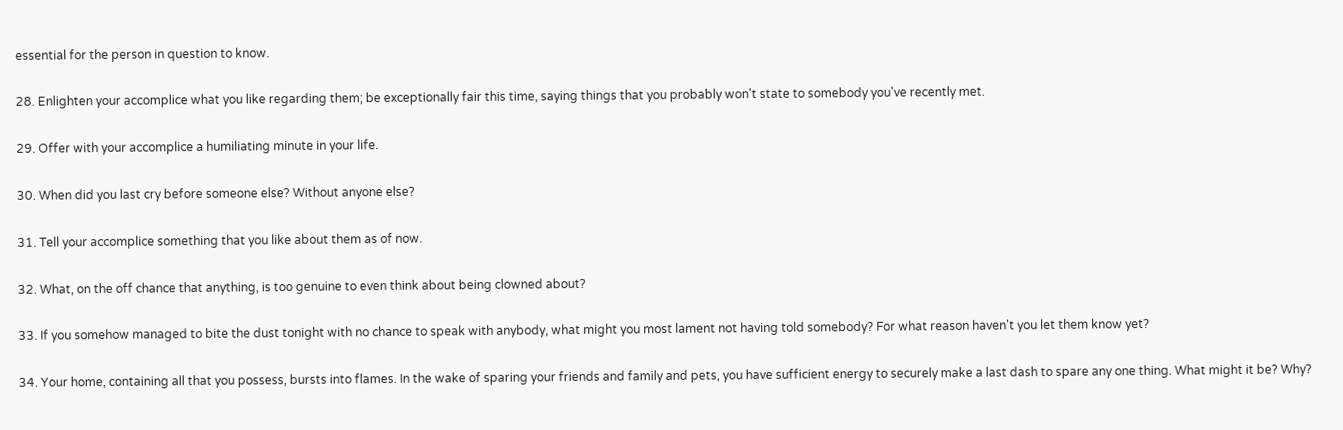essential for the person in question to know.

28. Enlighten your accomplice what you like regarding them; be exceptionally fair this time, saying things that you probably won't state to somebody you've recently met.

29. Offer with your accomplice a humiliating minute in your life.

30. When did you last cry before someone else? Without anyone else?

31. Tell your accomplice something that you like about them as of now.

32. What, on the off chance that anything, is too genuine to even think about being clowned about?

33. If you somehow managed to bite the dust tonight with no chance to speak with anybody, what might you most lament not having told somebody? For what reason haven't you let them know yet?

34. Your home, containing all that you possess, bursts into flames. In the wake of sparing your friends and family and pets, you have sufficient energy to securely make a last dash to spare any one thing. What might it be? Why?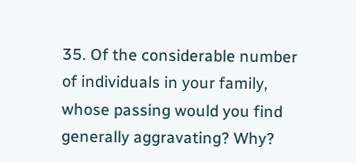35. Of the considerable number of individuals in your family, whose passing would you find generally aggravating? Why?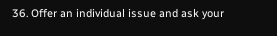36. Offer an individual issue and ask your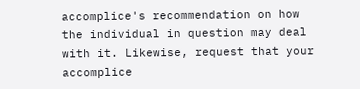accomplice's recommendation on how the individual in question may deal with it. Likewise, request that your accomplice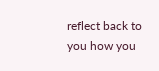reflect back to you how you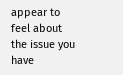appear to feel about the issue you have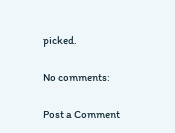picked.

No comments:

Post a Comment